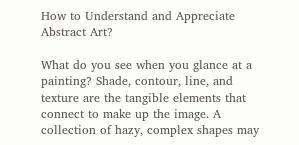How to Understand and Appreciate Abstract Art?

What do you see when you glance at a painting? Shade, contour, line, and texture are the tangible elements that connect to make up the image. A collection of hazy, complex shapes may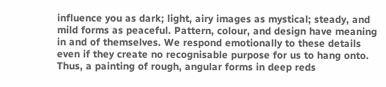influence you as dark; light, airy images as mystical; steady, and mild forms as peaceful. Pattern, colour, and design have meaning in and of themselves. We respond emotionally to these details even if they create no recognisable purpose for us to hang onto. Thus, a painting of rough, angular forms in deep reds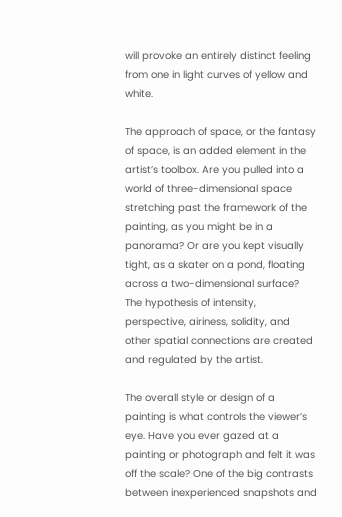will provoke an entirely distinct feeling from one in light curves of yellow and white.

The approach of space, or the fantasy of space, is an added element in the artist’s toolbox. Are you pulled into a world of three-dimensional space stretching past the framework of the painting, as you might be in a panorama? Or are you kept visually tight, as a skater on a pond, floating across a two-dimensional surface? The hypothesis of intensity, perspective, airiness, solidity, and other spatial connections are created and regulated by the artist.

The overall style or design of a painting is what controls the viewer’s eye. Have you ever gazed at a painting or photograph and felt it was off the scale? One of the big contrasts between inexperienced snapshots and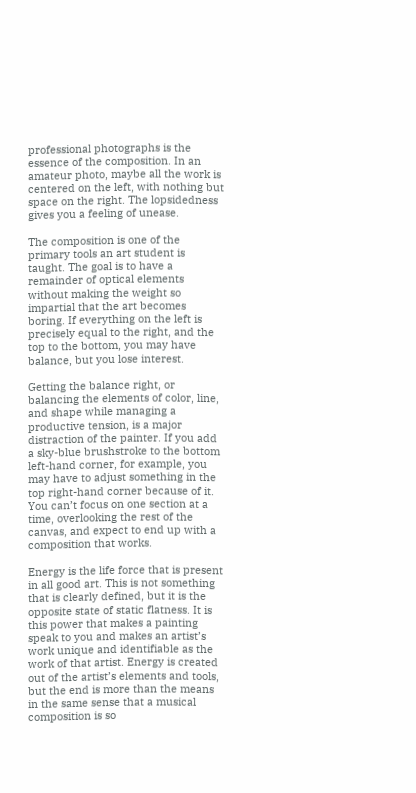professional photographs is the essence of the composition. In an amateur photo, maybe all the work is centered on the left, with nothing but space on the right. The lopsidedness gives you a feeling of unease.

The composition is one of the primary tools an art student is taught. The goal is to have a remainder of optical elements without making the weight so impartial that the art becomes boring. If everything on the left is precisely equal to the right, and the top to the bottom, you may have balance, but you lose interest.

Getting the balance right, or balancing the elements of color, line, and shape while managing a productive tension, is a major distraction of the painter. If you add a sky-blue brushstroke to the bottom left-hand corner, for example, you may have to adjust something in the top right-hand corner because of it. You can’t focus on one section at a time, overlooking the rest of the canvas, and expect to end up with a composition that works.

Energy is the life force that is present in all good art. This is not something that is clearly defined, but it is the opposite state of static flatness. It is this power that makes a painting speak to you and makes an artist’s work unique and identifiable as the work of that artist. Energy is created out of the artist’s elements and tools, but the end is more than the means in the same sense that a musical composition is so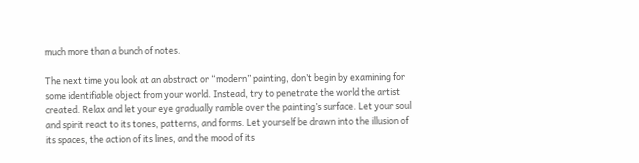much more than a bunch of notes.

The next time you look at an abstract or “modern” painting, don’t begin by examining for some identifiable object from your world. Instead, try to penetrate the world the artist created. Relax and let your eye gradually ramble over the painting’s surface. Let your soul and spirit react to its tones, patterns, and forms. Let yourself be drawn into the illusion of its spaces, the action of its lines, and the mood of its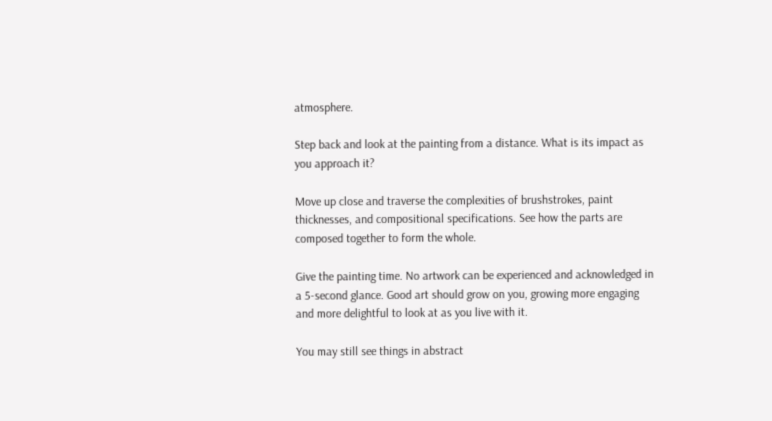atmosphere.

Step back and look at the painting from a distance. What is its impact as you approach it?

Move up close and traverse the complexities of brushstrokes, paint thicknesses, and compositional specifications. See how the parts are composed together to form the whole.

Give the painting time. No artwork can be experienced and acknowledged in a 5-second glance. Good art should grow on you, growing more engaging and more delightful to look at as you live with it.

You may still see things in abstract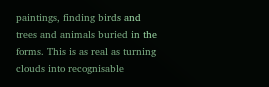paintings, finding birds and trees and animals buried in the forms. This is as real as turning clouds into recognisable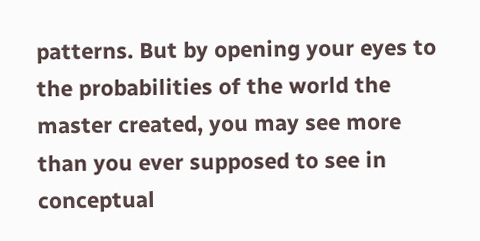patterns. But by opening your eyes to the probabilities of the world the master created, you may see more than you ever supposed to see in conceptual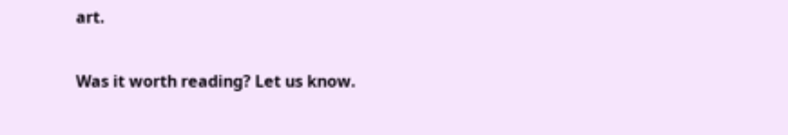art.

Was it worth reading? Let us know.